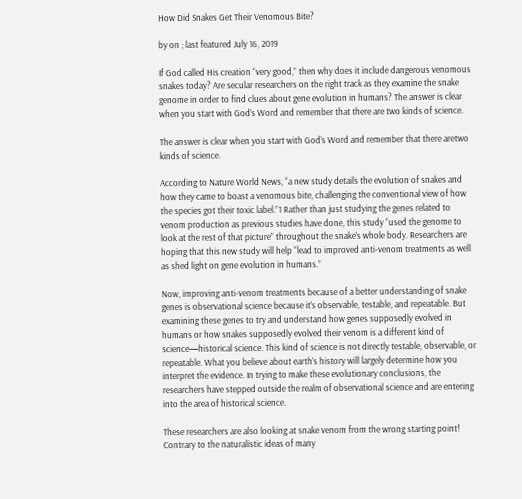How Did Snakes Get Their Venomous Bite?

by on ; last featured July 16, 2019

If God called His creation “very good,” then why does it include dangerous venomous snakes today? Are secular researchers on the right track as they examine the snake genome in order to find clues about gene evolution in humans? The answer is clear when you start with God’s Word and remember that there are two kinds of science.

The answer is clear when you start with God’s Word and remember that there aretwo kinds of science.

According to Nature World News, “a new study details the evolution of snakes and how they came to boast a venomous bite, challenging the conventional view of how the species got their toxic label.”1 Rather than just studying the genes related to venom production as previous studies have done, this study “used the genome to look at the rest of that picture” throughout the snake’s whole body. Researchers are hoping that this new study will help “lead to improved anti-venom treatments as well as shed light on gene evolution in humans.”

Now, improving anti-venom treatments because of a better understanding of snake genes is observational science because it’s observable, testable, and repeatable. But examining these genes to try and understand how genes supposedly evolved in humans or how snakes supposedly evolved their venom is a different kind of science—historical science. This kind of science is not directly testable, observable, or repeatable. What you believe about earth’s history will largely determine how you interpret the evidence. In trying to make these evolutionary conclusions, the researchers have stepped outside the realm of observational science and are entering into the area of historical science.

These researchers are also looking at snake venom from the wrong starting point! Contrary to the naturalistic ideas of many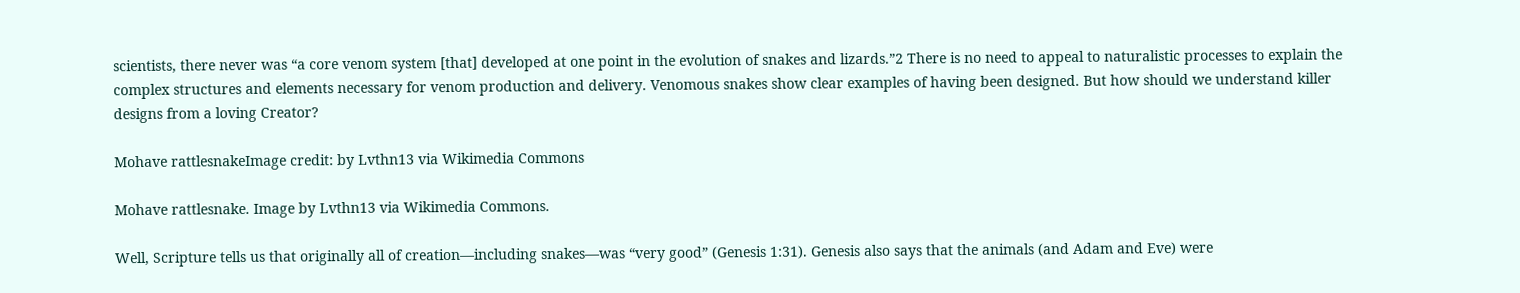scientists, there never was “a core venom system [that] developed at one point in the evolution of snakes and lizards.”2 There is no need to appeal to naturalistic processes to explain the complex structures and elements necessary for venom production and delivery. Venomous snakes show clear examples of having been designed. But how should we understand killer designs from a loving Creator?

Mohave rattlesnakeImage credit: by Lvthn13 via Wikimedia Commons

Mohave rattlesnake. Image by Lvthn13 via Wikimedia Commons.

Well, Scripture tells us that originally all of creation—including snakes—was “very good” (Genesis 1:31). Genesis also says that the animals (and Adam and Eve) were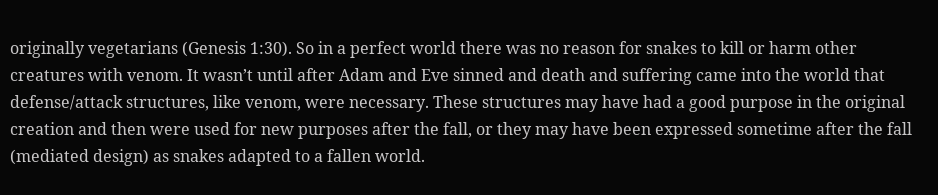originally vegetarians (Genesis 1:30). So in a perfect world there was no reason for snakes to kill or harm other creatures with venom. It wasn’t until after Adam and Eve sinned and death and suffering came into the world that defense/attack structures, like venom, were necessary. These structures may have had a good purpose in the original creation and then were used for new purposes after the fall, or they may have been expressed sometime after the fall (mediated design) as snakes adapted to a fallen world.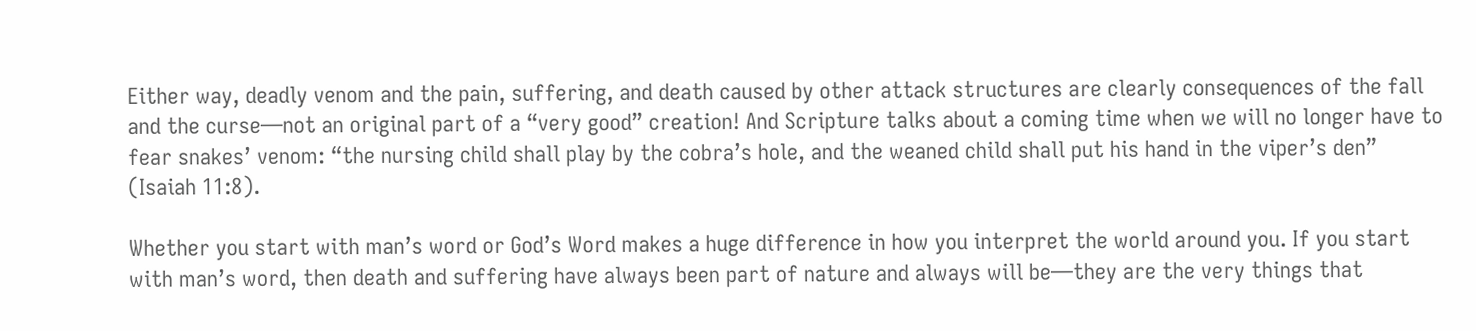Either way, deadly venom and the pain, suffering, and death caused by other attack structures are clearly consequences of the fall and the curse—not an original part of a “very good” creation! And Scripture talks about a coming time when we will no longer have to fear snakes’ venom: “the nursing child shall play by the cobra’s hole, and the weaned child shall put his hand in the viper’s den” (Isaiah 11:8).

Whether you start with man’s word or God’s Word makes a huge difference in how you interpret the world around you. If you start with man’s word, then death and suffering have always been part of nature and always will be—they are the very things that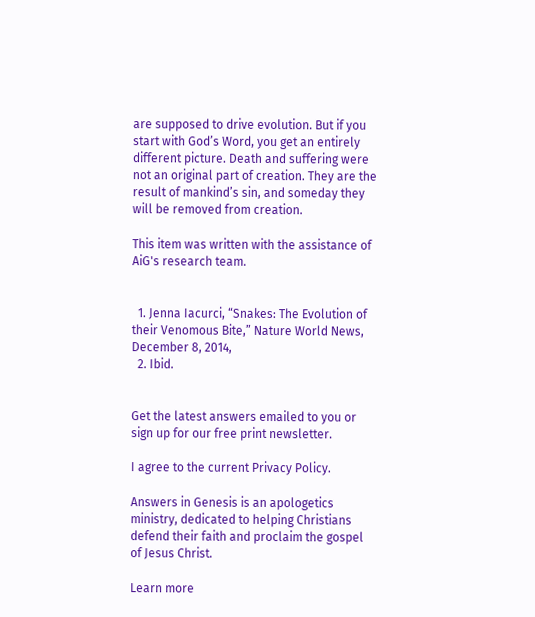are supposed to drive evolution. But if you start with God’s Word, you get an entirely different picture. Death and suffering were not an original part of creation. They are the result of mankind’s sin, and someday they will be removed from creation.

This item was written with the assistance of AiG's research team.


  1. Jenna Iacurci, “Snakes: The Evolution of their Venomous Bite,” Nature World News, December 8, 2014,
  2. Ibid.


Get the latest answers emailed to you or sign up for our free print newsletter.

I agree to the current Privacy Policy.

Answers in Genesis is an apologetics ministry, dedicated to helping Christians defend their faith and proclaim the gospel of Jesus Christ.

Learn more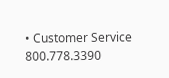• Customer Service 800.778.3390